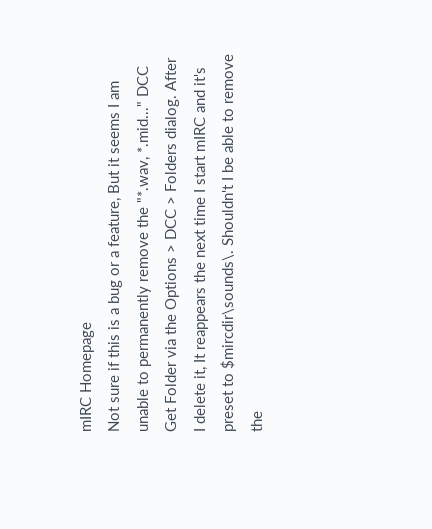mIRC Homepage
Not sure if this is a bug or a feature, But it seems I am unable to permanently remove the "*.wav, *.mid..." DCC Get Folder via the Options > DCC > Folders dialog. After I delete it, It reappears the next time I start mIRC and it's preset to $mircdir\sounds\. Shouldn't I be able to remove the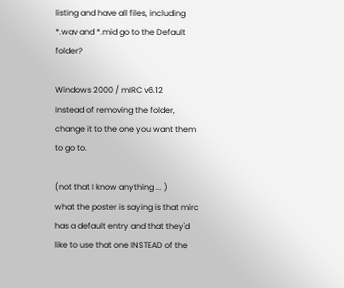listing and have all files, including *.wav and *.mid go to the Default folder?

Windows 2000 / mIRC v6.12
Instead of removing the folder, change it to the one you want them to go to.

(not that I know anything ... )
what the poster is saying is that mirc has a default entry and that they'd like to use that one INSTEAD of the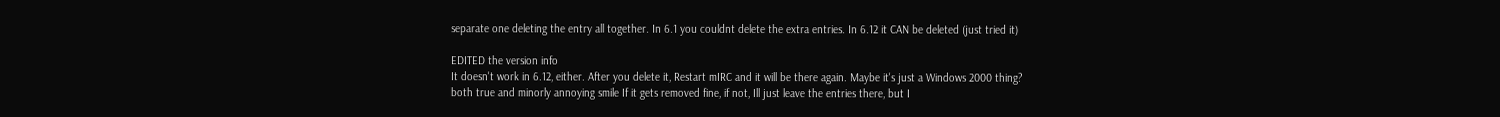separate one deleting the entry all together. In 6.1 you couldnt delete the extra entries. In 6.12 it CAN be deleted (just tried it)

EDITED the version info
It doesn't work in 6.12, either. After you delete it, Restart mIRC and it will be there again. Maybe it's just a Windows 2000 thing?
both true and minorly annoying smile If it gets removed fine, if not, Ill just leave the entries there, but I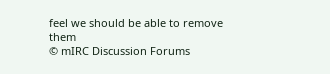feel we should be able to remove them
© mIRC Discussion Forums